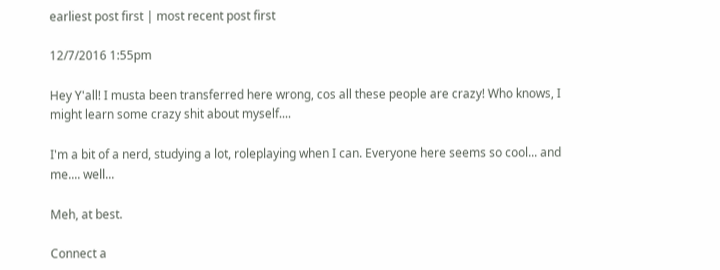earliest post first | most recent post first

12/7/2016 1:55pm

Hey Y'all! I musta been transferred here wrong, cos all these people are crazy! Who knows, I might learn some crazy shit about myself....

I'm a bit of a nerd, studying a lot, roleplaying when I can. Everyone here seems so cool... and me.... well...

Meh, at best.

Connect a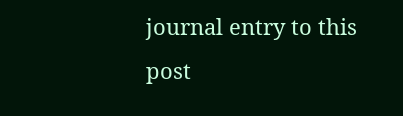journal entry to this post